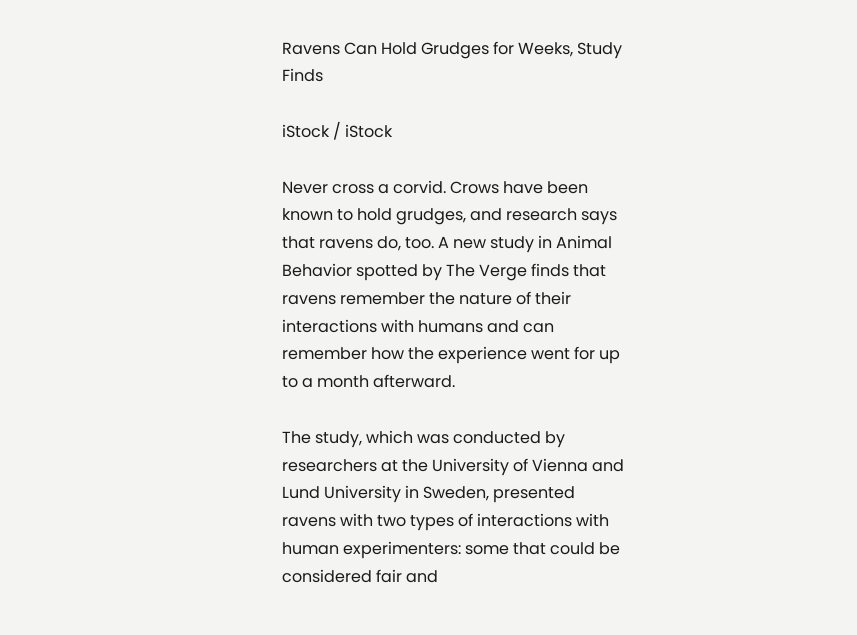Ravens Can Hold Grudges for Weeks, Study Finds

iStock / iStock

Never cross a corvid. Crows have been known to hold grudges, and research says that ravens do, too. A new study in Animal Behavior spotted by The Verge finds that ravens remember the nature of their interactions with humans and can remember how the experience went for up to a month afterward.

The study, which was conducted by researchers at the University of Vienna and Lund University in Sweden, presented ravens with two types of interactions with human experimenters: some that could be considered fair and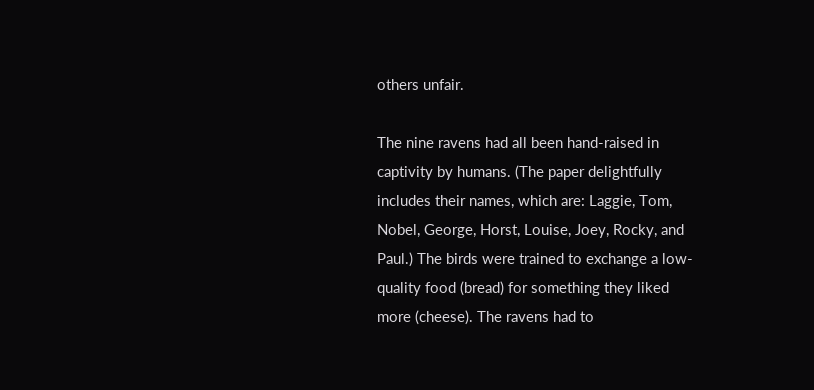others unfair.

The nine ravens had all been hand-raised in captivity by humans. (The paper delightfully includes their names, which are: Laggie, Tom, Nobel, George, Horst, Louise, Joey, Rocky, and Paul.) The birds were trained to exchange a low-quality food (bread) for something they liked more (cheese). The ravens had to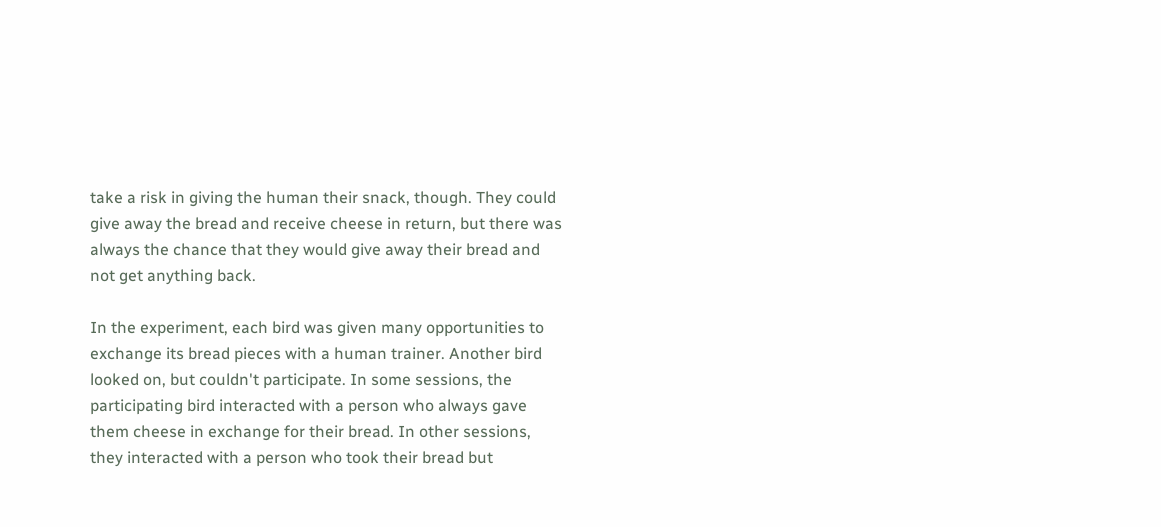take a risk in giving the human their snack, though. They could give away the bread and receive cheese in return, but there was always the chance that they would give away their bread and not get anything back.

In the experiment, each bird was given many opportunities to exchange its bread pieces with a human trainer. Another bird looked on, but couldn't participate. In some sessions, the participating bird interacted with a person who always gave them cheese in exchange for their bread. In other sessions, they interacted with a person who took their bread but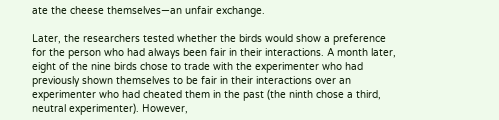ate the cheese themselves—an unfair exchange.

Later, the researchers tested whether the birds would show a preference for the person who had always been fair in their interactions. A month later, eight of the nine birds chose to trade with the experimenter who had previously shown themselves to be fair in their interactions over an experimenter who had cheated them in the past (the ninth chose a third, neutral experimenter). However,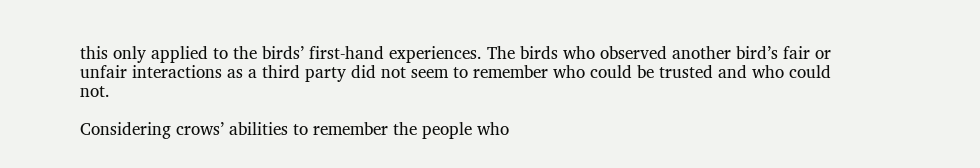this only applied to the birds’ first-hand experiences. The birds who observed another bird’s fair or unfair interactions as a third party did not seem to remember who could be trusted and who could not.

Considering crows’ abilities to remember the people who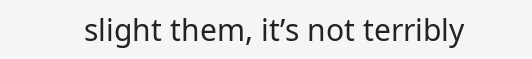slight them, it’s not terribly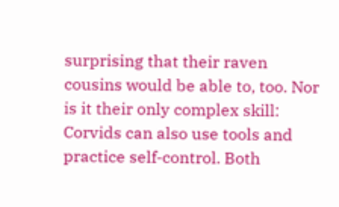surprising that their raven cousins would be able to, too. Nor is it their only complex skill: Corvids can also use tools and practice self-control. Both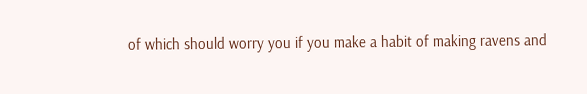of which should worry you if you make a habit of making ravens and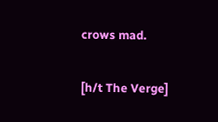crows mad.

[h/t The Verge]